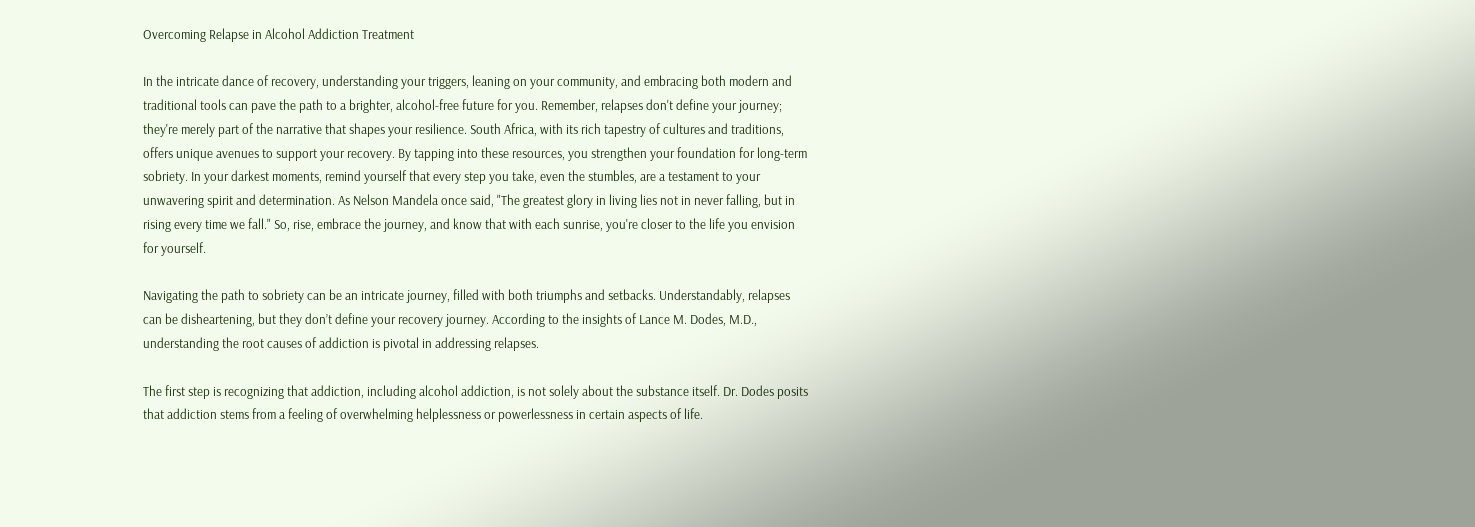Overcoming Relapse in Alcohol Addiction Treatment

In the intricate dance of recovery, understanding your triggers, leaning on your community, and embracing both modern and traditional tools can pave the path to a brighter, alcohol-free future for you. Remember, relapses don't define your journey; they're merely part of the narrative that shapes your resilience. South Africa, with its rich tapestry of cultures and traditions, offers unique avenues to support your recovery. By tapping into these resources, you strengthen your foundation for long-term sobriety. In your darkest moments, remind yourself that every step you take, even the stumbles, are a testament to your unwavering spirit and determination. As Nelson Mandela once said, "The greatest glory in living lies not in never falling, but in rising every time we fall." So, rise, embrace the journey, and know that with each sunrise, you're closer to the life you envision for yourself.

Navigating the path to sobriety can be an intricate journey, filled with both triumphs and setbacks. Understandably, relapses can be disheartening, but they don’t define your recovery journey. According to the insights of Lance M. Dodes, M.D., understanding the root causes of addiction is pivotal in addressing relapses.

The first step is recognizing that addiction, including alcohol addiction, is not solely about the substance itself. Dr. Dodes posits that addiction stems from a feeling of overwhelming helplessness or powerlessness in certain aspects of life.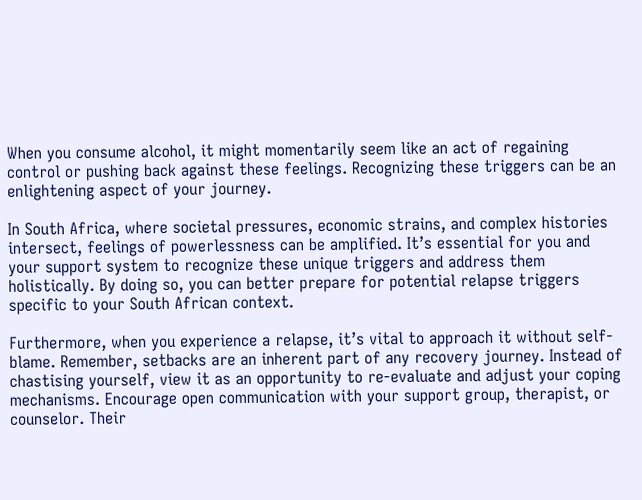When you consume alcohol, it might momentarily seem like an act of regaining control or pushing back against these feelings. Recognizing these triggers can be an enlightening aspect of your journey.

In South Africa, where societal pressures, economic strains, and complex histories intersect, feelings of powerlessness can be amplified. It’s essential for you and your support system to recognize these unique triggers and address them holistically. By doing so, you can better prepare for potential relapse triggers specific to your South African context.

Furthermore, when you experience a relapse, it’s vital to approach it without self-blame. Remember, setbacks are an inherent part of any recovery journey. Instead of chastising yourself, view it as an opportunity to re-evaluate and adjust your coping mechanisms. Encourage open communication with your support group, therapist, or counselor. Their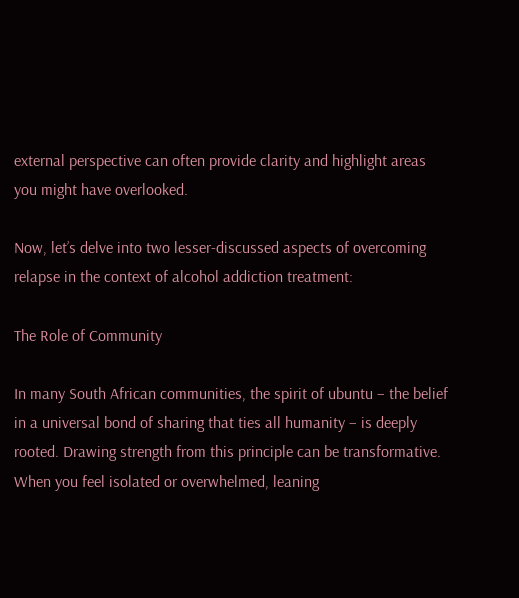external perspective can often provide clarity and highlight areas you might have overlooked.

Now, let’s delve into two lesser-discussed aspects of overcoming relapse in the context of alcohol addiction treatment:

The Role of Community

In many South African communities, the spirit of ubuntu – the belief in a universal bond of sharing that ties all humanity – is deeply rooted. Drawing strength from this principle can be transformative. When you feel isolated or overwhelmed, leaning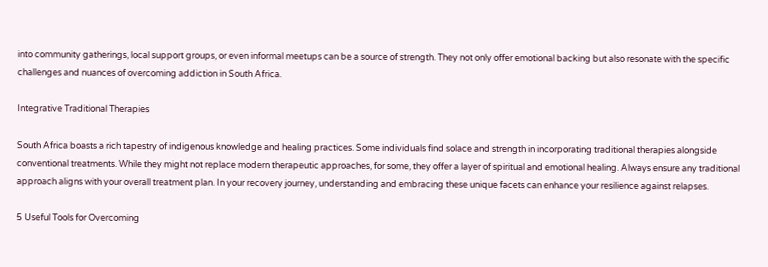into community gatherings, local support groups, or even informal meetups can be a source of strength. They not only offer emotional backing but also resonate with the specific challenges and nuances of overcoming addiction in South Africa.

Integrative Traditional Therapies

South Africa boasts a rich tapestry of indigenous knowledge and healing practices. Some individuals find solace and strength in incorporating traditional therapies alongside conventional treatments. While they might not replace modern therapeutic approaches, for some, they offer a layer of spiritual and emotional healing. Always ensure any traditional approach aligns with your overall treatment plan. In your recovery journey, understanding and embracing these unique facets can enhance your resilience against relapses.

5 Useful Tools for Overcoming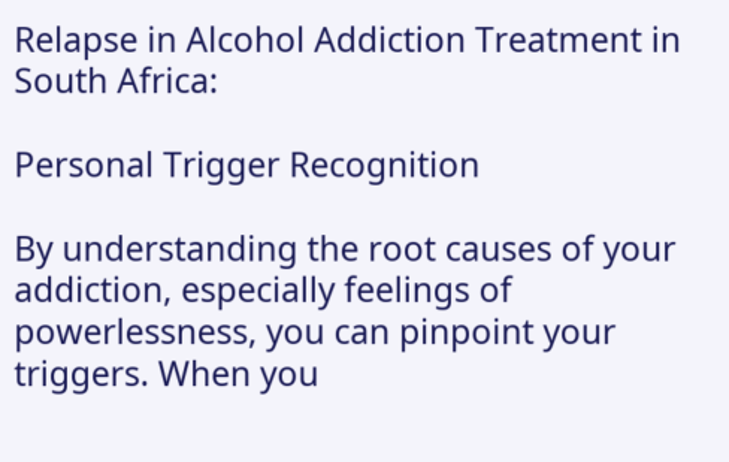Relapse in Alcohol Addiction Treatment in South Africa:

Personal Trigger Recognition

By understanding the root causes of your addiction, especially feelings of powerlessness, you can pinpoint your triggers. When you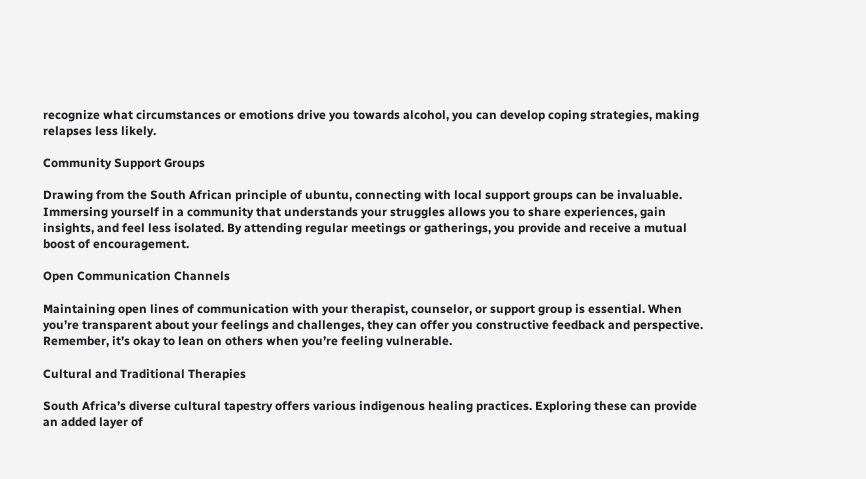recognize what circumstances or emotions drive you towards alcohol, you can develop coping strategies, making relapses less likely.

Community Support Groups

Drawing from the South African principle of ubuntu, connecting with local support groups can be invaluable. Immersing yourself in a community that understands your struggles allows you to share experiences, gain insights, and feel less isolated. By attending regular meetings or gatherings, you provide and receive a mutual boost of encouragement.

Open Communication Channels

Maintaining open lines of communication with your therapist, counselor, or support group is essential. When you’re transparent about your feelings and challenges, they can offer you constructive feedback and perspective. Remember, it’s okay to lean on others when you’re feeling vulnerable.

Cultural and Traditional Therapies

South Africa’s diverse cultural tapestry offers various indigenous healing practices. Exploring these can provide an added layer of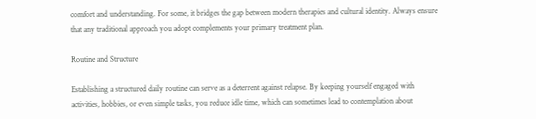comfort and understanding. For some, it bridges the gap between modern therapies and cultural identity. Always ensure that any traditional approach you adopt complements your primary treatment plan.

Routine and Structure

Establishing a structured daily routine can serve as a deterrent against relapse. By keeping yourself engaged with activities, hobbies, or even simple tasks, you reduce idle time, which can sometimes lead to contemplation about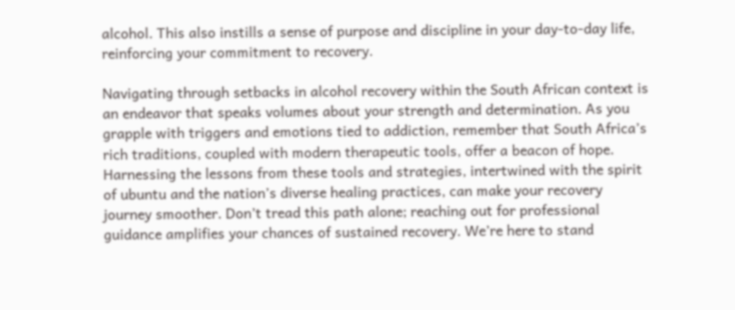alcohol. This also instills a sense of purpose and discipline in your day-to-day life, reinforcing your commitment to recovery.

Navigating through setbacks in alcohol recovery within the South African context is an endeavor that speaks volumes about your strength and determination. As you grapple with triggers and emotions tied to addiction, remember that South Africa’s rich traditions, coupled with modern therapeutic tools, offer a beacon of hope. Harnessing the lessons from these tools and strategies, intertwined with the spirit of ubuntu and the nation’s diverse healing practices, can make your recovery journey smoother. Don’t tread this path alone; reaching out for professional guidance amplifies your chances of sustained recovery. We’re here to stand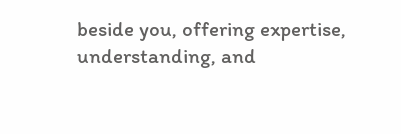beside you, offering expertise, understanding, and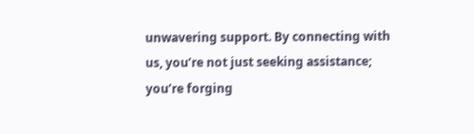unwavering support. By connecting with us, you’re not just seeking assistance; you’re forging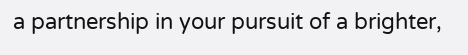a partnership in your pursuit of a brighter,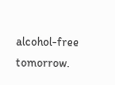alcohol-free tomorrow.